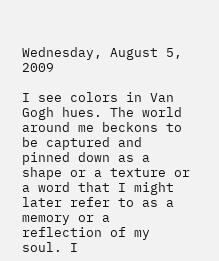Wednesday, August 5, 2009

I see colors in Van Gogh hues. The world around me beckons to be captured and pinned down as a shape or a texture or a word that I might later refer to as a memory or a reflection of my soul. I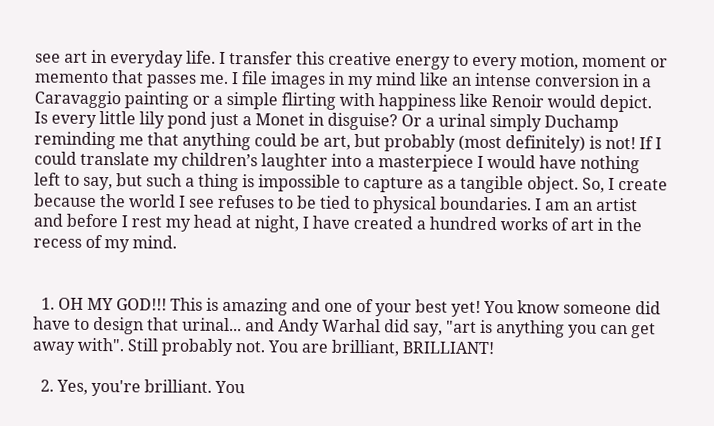see art in everyday life. I transfer this creative energy to every motion, moment or memento that passes me. I file images in my mind like an intense conversion in a Caravaggio painting or a simple flirting with happiness like Renoir would depict. Is every little lily pond just a Monet in disguise? Or a urinal simply Duchamp reminding me that anything could be art, but probably (most definitely) is not! If I could translate my children’s laughter into a masterpiece I would have nothing left to say, but such a thing is impossible to capture as a tangible object. So, I create because the world I see refuses to be tied to physical boundaries. I am an artist and before I rest my head at night, I have created a hundred works of art in the recess of my mind.


  1. OH MY GOD!!! This is amazing and one of your best yet! You know someone did have to design that urinal... and Andy Warhal did say, "art is anything you can get away with". Still probably not. You are brilliant, BRILLIANT!

  2. Yes, you're brilliant. You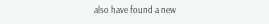also have found a new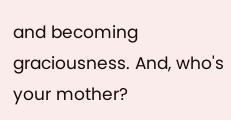and becoming graciousness. And, who's your mother?